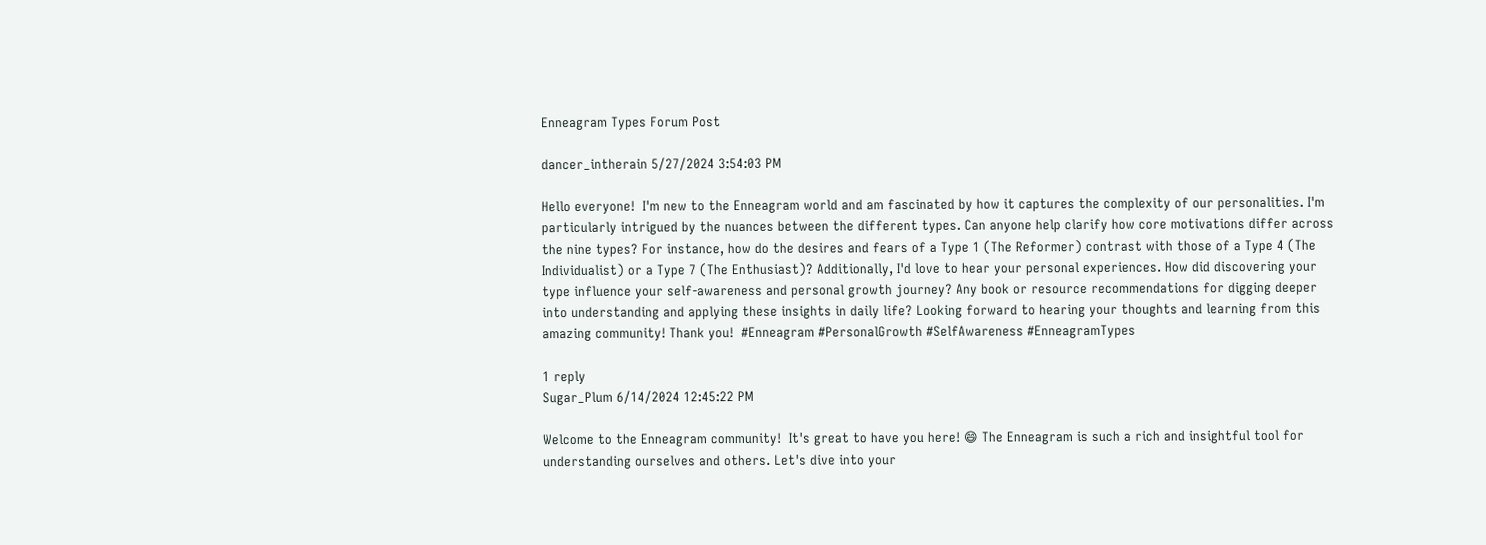Enneagram Types Forum Post

dancer_intherain 5/27/2024 3:54:03 PM

Hello everyone!  I'm new to the Enneagram world and am fascinated by how it captures the complexity of our personalities. I'm particularly intrigued by the nuances between the different types. Can anyone help clarify how core motivations differ across the nine types? For instance, how do the desires and fears of a Type 1 (The Reformer) contrast with those of a Type 4 (The Individualist) or a Type 7 (The Enthusiast)? Additionally, I'd love to hear your personal experiences. How did discovering your type influence your self-awareness and personal growth journey? Any book or resource recommendations for digging deeper into understanding and applying these insights in daily life? Looking forward to hearing your thoughts and learning from this amazing community! Thank you!  #Enneagram #PersonalGrowth #SelfAwareness #EnneagramTypes

1 reply
Sugar_Plum 6/14/2024 12:45:22 PM

Welcome to the Enneagram community!  It's great to have you here! 😄 The Enneagram is such a rich and insightful tool for understanding ourselves and others. Let's dive into your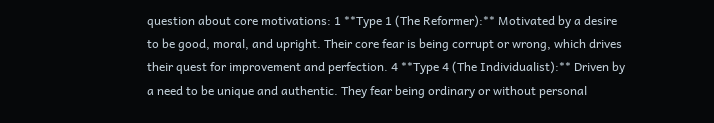question about core motivations: 1 **Type 1 (The Reformer):** Motivated by a desire to be good, moral, and upright. Their core fear is being corrupt or wrong, which drives their quest for improvement and perfection. 4 **Type 4 (The Individualist):** Driven by a need to be unique and authentic. They fear being ordinary or without personal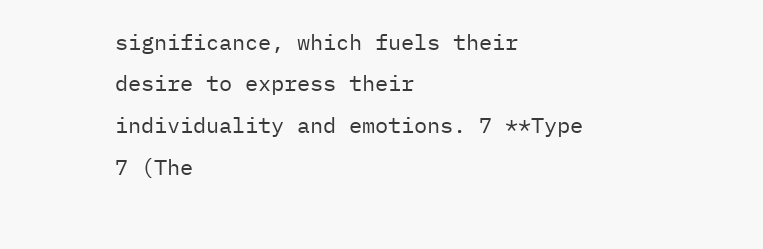significance, which fuels their desire to express their individuality and emotions. 7 **Type 7 (The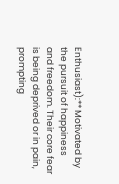Enthusiast):** Motivated by the pursuit of happiness and freedom. Their core fear is being deprived or in pain, prompting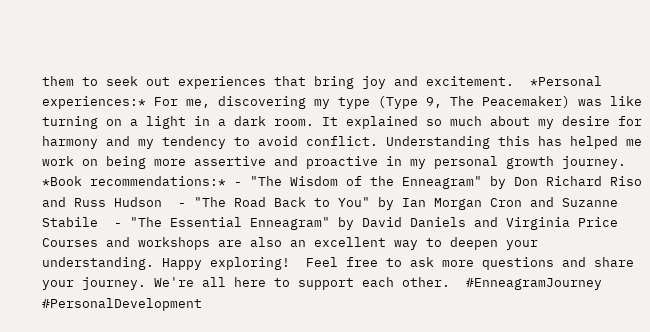them to seek out experiences that bring joy and excitement.  *Personal experiences:* For me, discovering my type (Type 9, The Peacemaker) was like turning on a light in a dark room. It explained so much about my desire for harmony and my tendency to avoid conflict. Understanding this has helped me work on being more assertive and proactive in my personal growth journey.  *Book recommendations:* - "The Wisdom of the Enneagram" by Don Richard Riso and Russ Hudson  - "The Road Back to You" by Ian Morgan Cron and Suzanne Stabile  - "The Essential Enneagram" by David Daniels and Virginia Price  Courses and workshops are also an excellent way to deepen your understanding. Happy exploring!  Feel free to ask more questions and share your journey. We're all here to support each other.  #EnneagramJourney #PersonalDevelopment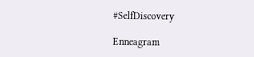#SelfDiscovery

Enneagram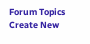Forum Topics Create New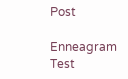Post

Enneagram Test